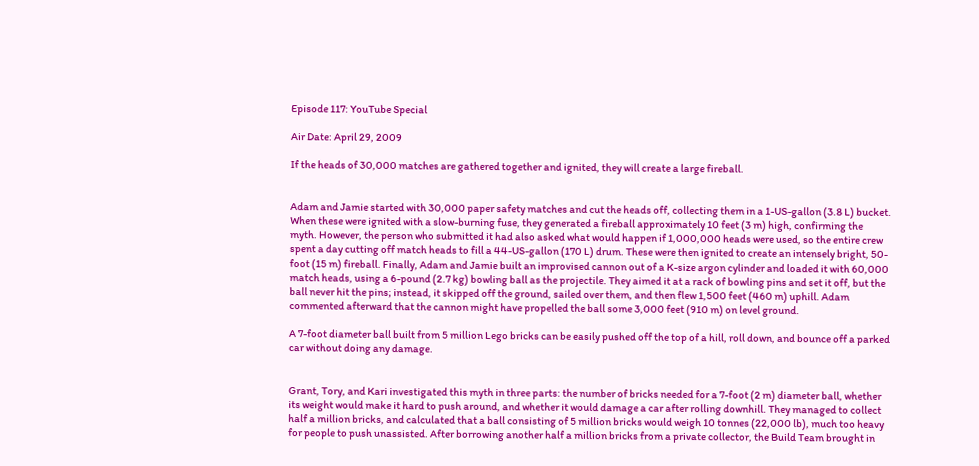Episode 117: YouTube Special

Air Date: April 29, 2009

If the heads of 30,000 matches are gathered together and ignited, they will create a large fireball.


Adam and Jamie started with 30,000 paper safety matches and cut the heads off, collecting them in a 1-US-gallon (3.8 L) bucket. When these were ignited with a slow-burning fuse, they generated a fireball approximately 10 feet (3 m) high, confirming the myth. However, the person who submitted it had also asked what would happen if 1,000,000 heads were used, so the entire crew spent a day cutting off match heads to fill a 44-US-gallon (170 L) drum. These were then ignited to create an intensely bright, 50-foot (15 m) fireball. Finally, Adam and Jamie built an improvised cannon out of a K-size argon cylinder and loaded it with 60,000 match heads, using a 6-pound (2.7 kg) bowling ball as the projectile. They aimed it at a rack of bowling pins and set it off, but the ball never hit the pins; instead, it skipped off the ground, sailed over them, and then flew 1,500 feet (460 m) uphill. Adam commented afterward that the cannon might have propelled the ball some 3,000 feet (910 m) on level ground.

A 7-foot diameter ball built from 5 million Lego bricks can be easily pushed off the top of a hill, roll down, and bounce off a parked car without doing any damage.


Grant, Tory, and Kari investigated this myth in three parts: the number of bricks needed for a 7-foot (2 m) diameter ball, whether its weight would make it hard to push around, and whether it would damage a car after rolling downhill. They managed to collect half a million bricks, and calculated that a ball consisting of 5 million bricks would weigh 10 tonnes (22,000 lb), much too heavy for people to push unassisted. After borrowing another half a million bricks from a private collector, the Build Team brought in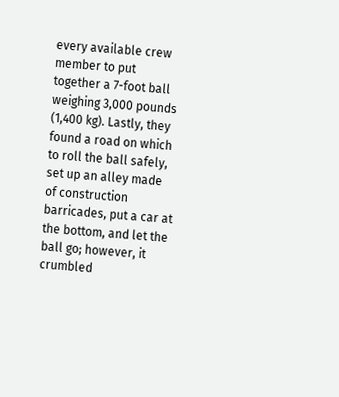every available crew member to put together a 7-foot ball weighing 3,000 pounds (1,400 kg). Lastly, they found a road on which to roll the ball safely, set up an alley made of construction barricades, put a car at the bottom, and let the ball go; however, it crumbled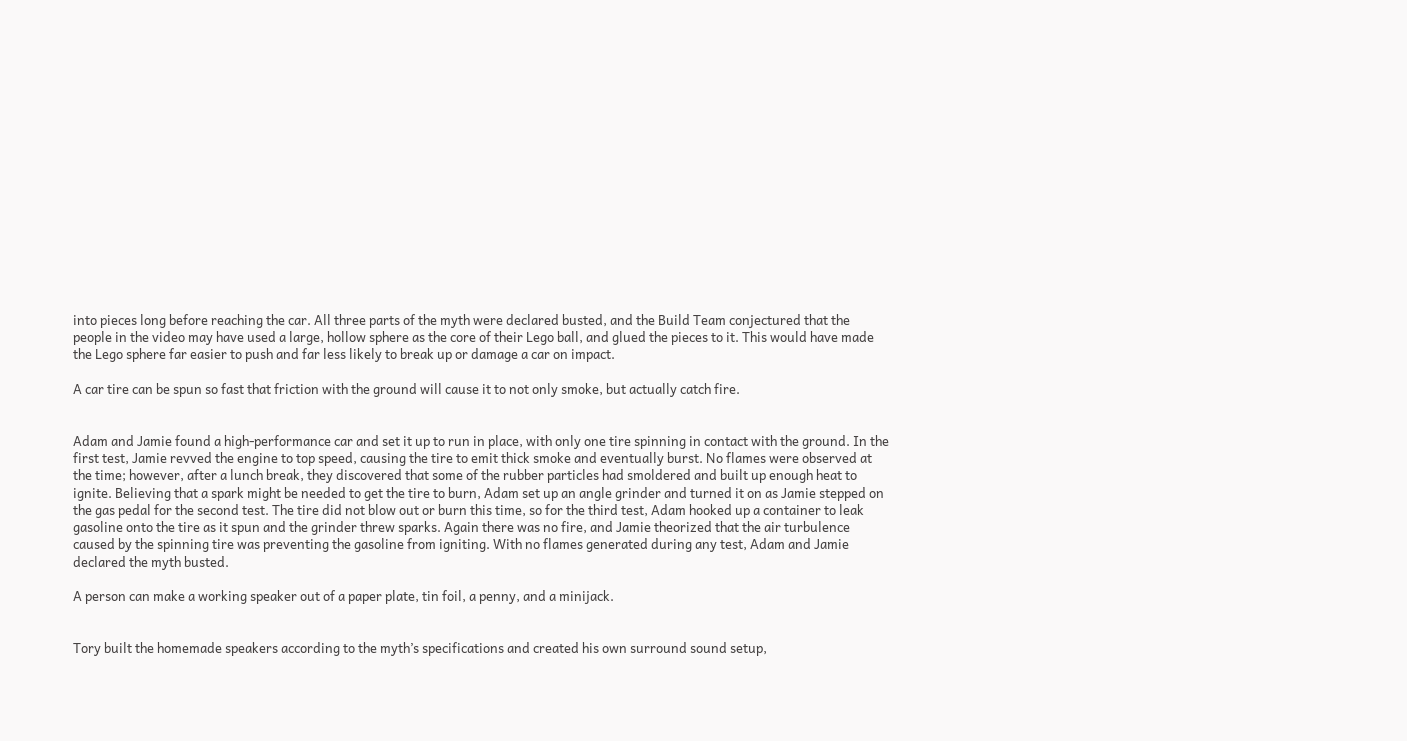into pieces long before reaching the car. All three parts of the myth were declared busted, and the Build Team conjectured that the people in the video may have used a large, hollow sphere as the core of their Lego ball, and glued the pieces to it. This would have made the Lego sphere far easier to push and far less likely to break up or damage a car on impact.

A car tire can be spun so fast that friction with the ground will cause it to not only smoke, but actually catch fire.


Adam and Jamie found a high-performance car and set it up to run in place, with only one tire spinning in contact with the ground. In the first test, Jamie revved the engine to top speed, causing the tire to emit thick smoke and eventually burst. No flames were observed at the time; however, after a lunch break, they discovered that some of the rubber particles had smoldered and built up enough heat to ignite. Believing that a spark might be needed to get the tire to burn, Adam set up an angle grinder and turned it on as Jamie stepped on the gas pedal for the second test. The tire did not blow out or burn this time, so for the third test, Adam hooked up a container to leak gasoline onto the tire as it spun and the grinder threw sparks. Again there was no fire, and Jamie theorized that the air turbulence caused by the spinning tire was preventing the gasoline from igniting. With no flames generated during any test, Adam and Jamie declared the myth busted.

A person can make a working speaker out of a paper plate, tin foil, a penny, and a minijack.


Tory built the homemade speakers according to the myth’s specifications and created his own surround sound setup,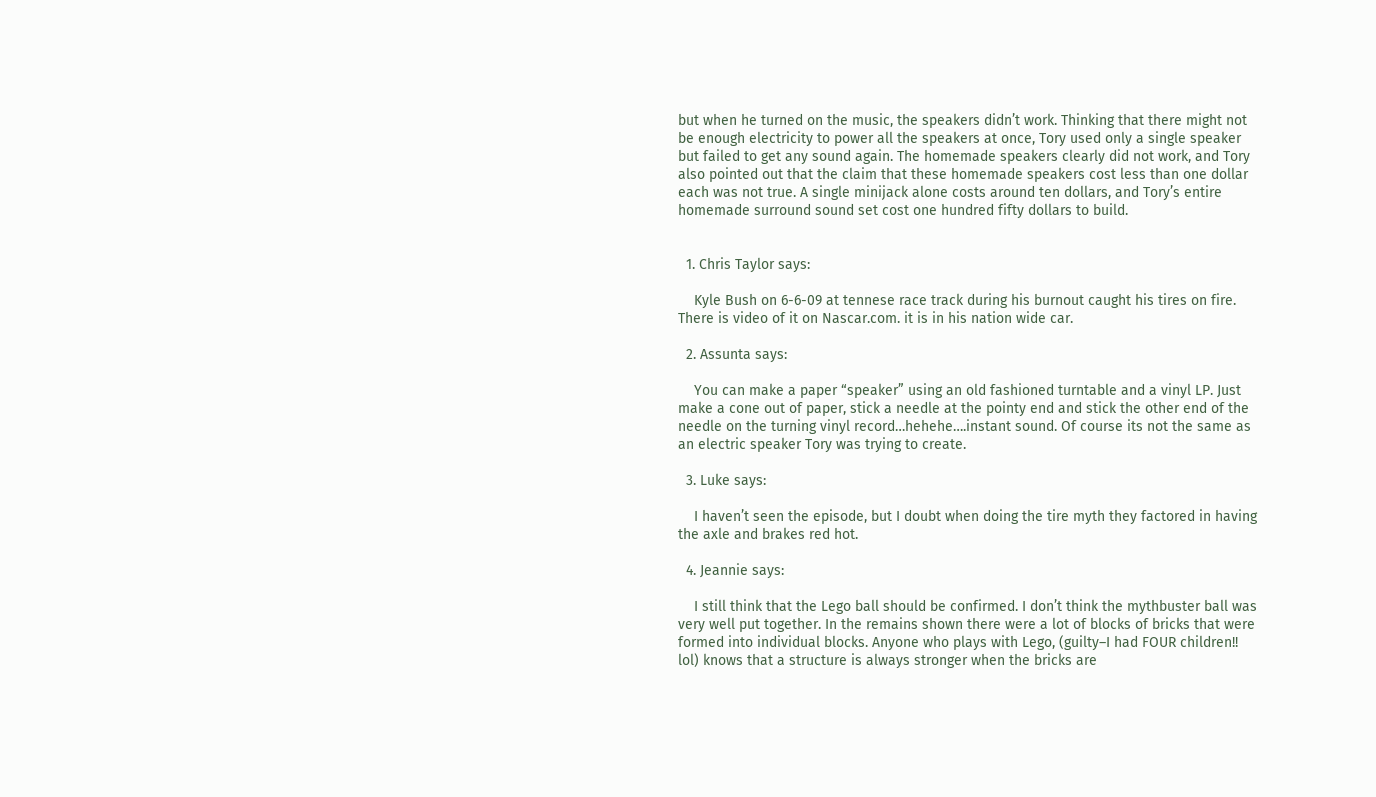but when he turned on the music, the speakers didn’t work. Thinking that there might not be enough electricity to power all the speakers at once, Tory used only a single speaker but failed to get any sound again. The homemade speakers clearly did not work, and Tory also pointed out that the claim that these homemade speakers cost less than one dollar each was not true. A single minijack alone costs around ten dollars, and Tory’s entire homemade surround sound set cost one hundred fifty dollars to build.


  1. Chris Taylor says:

    Kyle Bush on 6-6-09 at tennese race track during his burnout caught his tires on fire. There is video of it on Nascar.com. it is in his nation wide car.

  2. Assunta says:

    You can make a paper “speaker” using an old fashioned turntable and a vinyl LP. Just make a cone out of paper, stick a needle at the pointy end and stick the other end of the needle on the turning vinyl record…hehehe….instant sound. Of course its not the same as an electric speaker Tory was trying to create.

  3. Luke says:

    I haven’t seen the episode, but I doubt when doing the tire myth they factored in having the axle and brakes red hot.

  4. Jeannie says:

    I still think that the Lego ball should be confirmed. I don’t think the mythbuster ball was very well put together. In the remains shown there were a lot of blocks of bricks that were formed into individual blocks. Anyone who plays with Lego, (guilty–I had FOUR children!! lol) knows that a structure is always stronger when the bricks are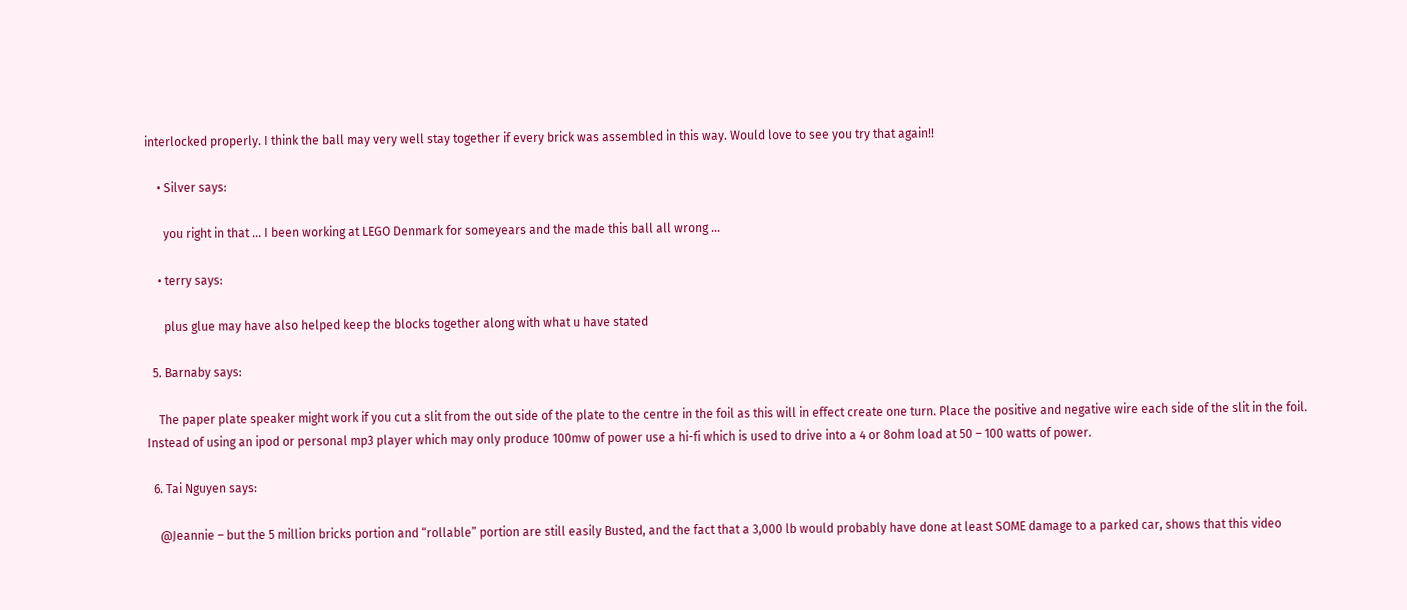interlocked properly. I think the ball may very well stay together if every brick was assembled in this way. Would love to see you try that again!!

    • Silver says:

      you right in that … I been working at LEGO Denmark for someyears and the made this ball all wrong …

    • terry says:

      plus glue may have also helped keep the blocks together along with what u have stated

  5. Barnaby says:

    The paper plate speaker might work if you cut a slit from the out side of the plate to the centre in the foil as this will in effect create one turn. Place the positive and negative wire each side of the slit in the foil. Instead of using an ipod or personal mp3 player which may only produce 100mw of power use a hi-fi which is used to drive into a 4 or 8ohm load at 50 – 100 watts of power.

  6. Tai Nguyen says:

    @Jeannie – but the 5 million bricks portion and “rollable” portion are still easily Busted, and the fact that a 3,000 lb would probably have done at least SOME damage to a parked car, shows that this video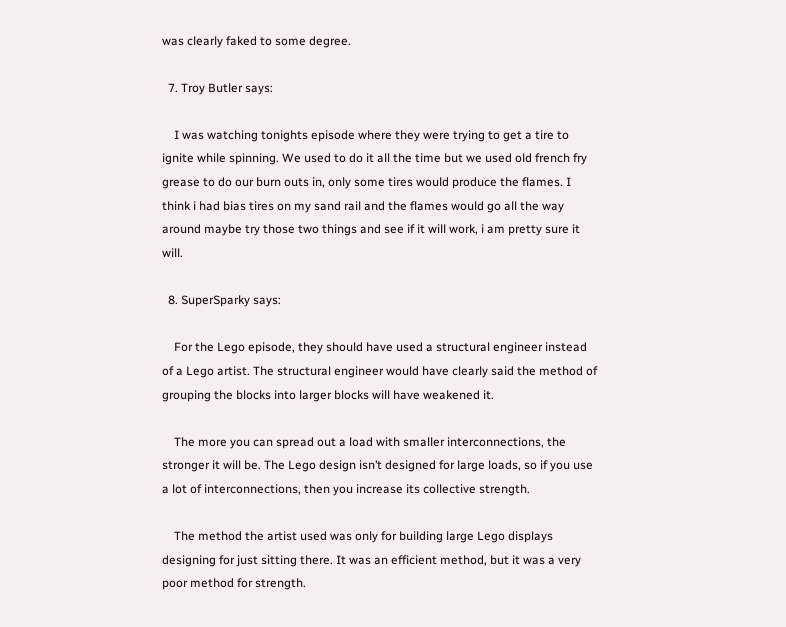was clearly faked to some degree.

  7. Troy Butler says:

    I was watching tonights episode where they were trying to get a tire to ignite while spinning. We used to do it all the time but we used old french fry grease to do our burn outs in, only some tires would produce the flames. I think i had bias tires on my sand rail and the flames would go all the way around maybe try those two things and see if it will work, i am pretty sure it will.

  8. SuperSparky says:

    For the Lego episode, they should have used a structural engineer instead of a Lego artist. The structural engineer would have clearly said the method of grouping the blocks into larger blocks will have weakened it.

    The more you can spread out a load with smaller interconnections, the stronger it will be. The Lego design isn’t designed for large loads, so if you use a lot of interconnections, then you increase its collective strength.

    The method the artist used was only for building large Lego displays designing for just sitting there. It was an efficient method, but it was a very poor method for strength.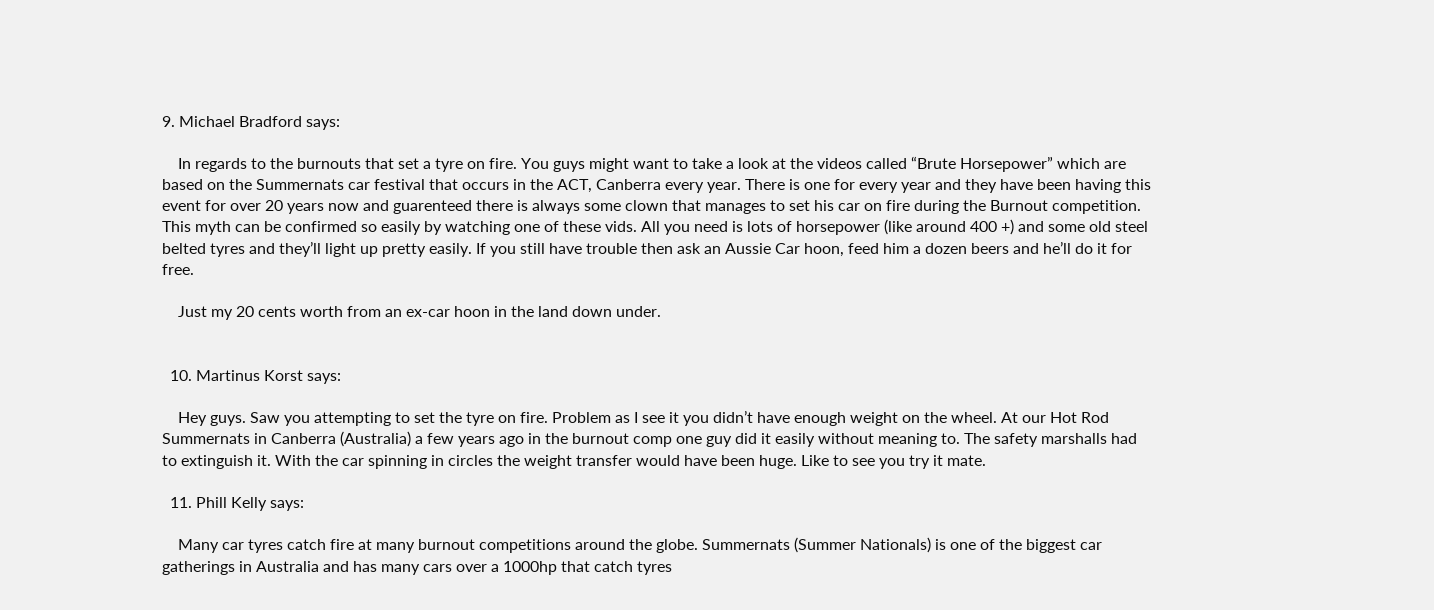9. Michael Bradford says:

    In regards to the burnouts that set a tyre on fire. You guys might want to take a look at the videos called “Brute Horsepower” which are based on the Summernats car festival that occurs in the ACT, Canberra every year. There is one for every year and they have been having this event for over 20 years now and guarenteed there is always some clown that manages to set his car on fire during the Burnout competition. This myth can be confirmed so easily by watching one of these vids. All you need is lots of horsepower (like around 400 +) and some old steel belted tyres and they’ll light up pretty easily. If you still have trouble then ask an Aussie Car hoon, feed him a dozen beers and he’ll do it for free.

    Just my 20 cents worth from an ex-car hoon in the land down under.


  10. Martinus Korst says:

    Hey guys. Saw you attempting to set the tyre on fire. Problem as I see it you didn’t have enough weight on the wheel. At our Hot Rod Summernats in Canberra (Australia) a few years ago in the burnout comp one guy did it easily without meaning to. The safety marshalls had to extinguish it. With the car spinning in circles the weight transfer would have been huge. Like to see you try it mate.

  11. Phill Kelly says:

    Many car tyres catch fire at many burnout competitions around the globe. Summernats (Summer Nationals) is one of the biggest car gatherings in Australia and has many cars over a 1000hp that catch tyres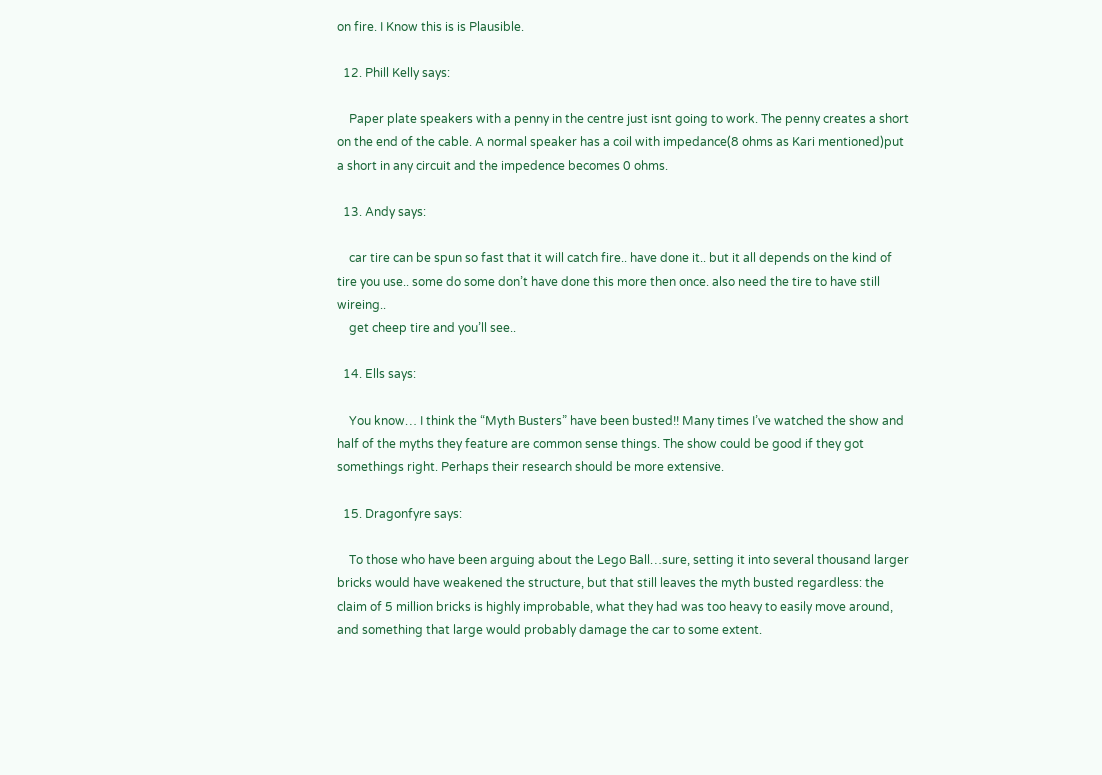on fire. I Know this is is Plausible.

  12. Phill Kelly says:

    Paper plate speakers with a penny in the centre just isnt going to work. The penny creates a short on the end of the cable. A normal speaker has a coil with impedance(8 ohms as Kari mentioned)put a short in any circuit and the impedence becomes 0 ohms.

  13. Andy says:

    car tire can be spun so fast that it will catch fire.. have done it.. but it all depends on the kind of tire you use.. some do some don’t have done this more then once. also need the tire to have still wireing..
    get cheep tire and you’ll see..

  14. Ells says:

    You know… I think the “Myth Busters” have been busted!! Many times I’ve watched the show and half of the myths they feature are common sense things. The show could be good if they got somethings right. Perhaps their research should be more extensive.

  15. Dragonfyre says:

    To those who have been arguing about the Lego Ball…sure, setting it into several thousand larger bricks would have weakened the structure, but that still leaves the myth busted regardless: the claim of 5 million bricks is highly improbable, what they had was too heavy to easily move around, and something that large would probably damage the car to some extent.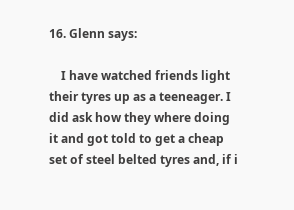16. Glenn says:

    I have watched friends light their tyres up as a teeneager. I did ask how they where doing it and got told to get a cheap set of steel belted tyres and, if i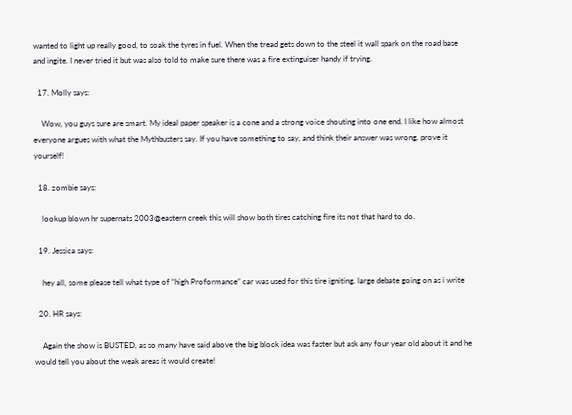wanted to light up really good, to soak the tyres in fuel. When the tread gets down to the steel it wall spark on the road base and ingite. I never tried it but was also told to make sure there was a fire extinguiser handy if trying.

  17. Molly says:

    Wow, you guys sure are smart. My ideal paper speaker is a cone and a strong voice shouting into one end. I like how almost everyone argues with what the Mythbusters say. If you have something to say, and think their answer was wrong, prove it yourself!

  18. zombie says:

    lookup blown hr supernats 2003@eastern creek this will show both tires catching fire its not that hard to do.

  19. Jessica says:

    hey all, some please tell what type of “high Proformance” car was used for this tire igniting. large debate going on as i write

  20. HR says:

    Again the show is BUSTED, as so many have said above the big block idea was faster but ask any four year old about it and he would tell you about the weak areas it would create!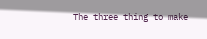The three thing to make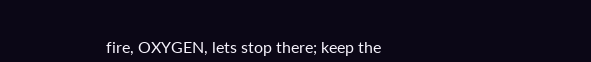fire, OXYGEN, lets stop there; keep the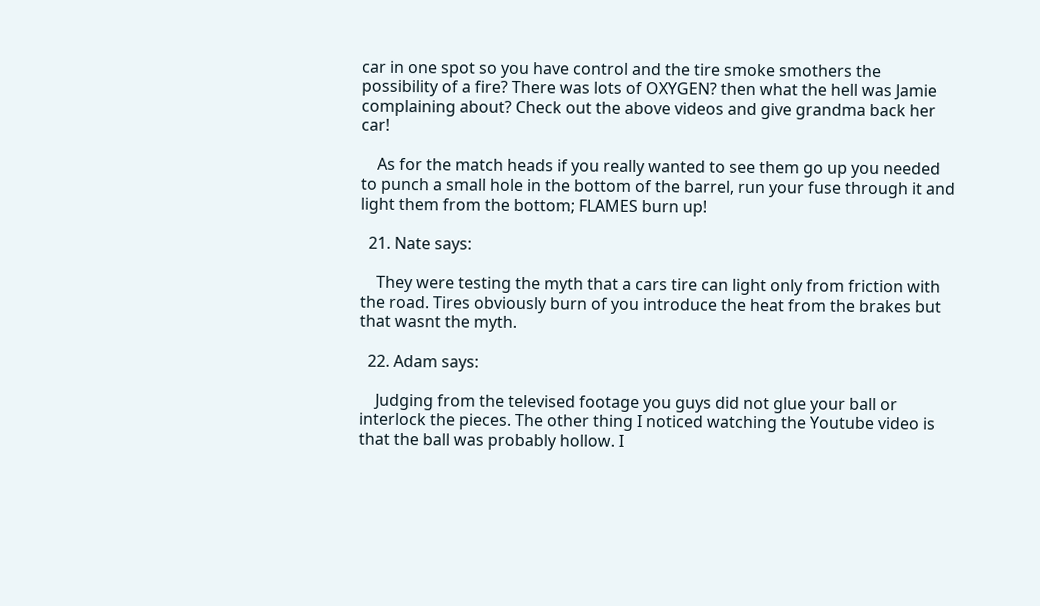car in one spot so you have control and the tire smoke smothers the possibility of a fire? There was lots of OXYGEN? then what the hell was Jamie complaining about? Check out the above videos and give grandma back her car!

    As for the match heads if you really wanted to see them go up you needed to punch a small hole in the bottom of the barrel, run your fuse through it and light them from the bottom; FLAMES burn up!

  21. Nate says:

    They were testing the myth that a cars tire can light only from friction with the road. Tires obviously burn of you introduce the heat from the brakes but that wasnt the myth.

  22. Adam says:

    Judging from the televised footage you guys did not glue your ball or interlock the pieces. The other thing I noticed watching the Youtube video is that the ball was probably hollow. I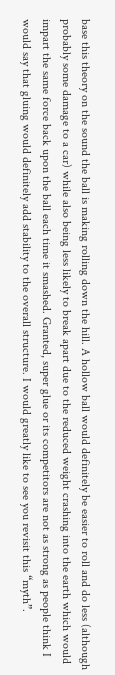base this theory on the sound the ball is making rolling down the hill. A hollow ball would definitely be easier to roll and do less (although probably some damage to a car) while also being less likely to break apart due to the reduced weight crashing into the earth which would impart the same force back upon the ball each time it smashed. Granted, super glue or its competitors are not as strong as people think I would say that gluing would definitely add stability to the overall structure. I would greatly like to see you revisit this “myth”.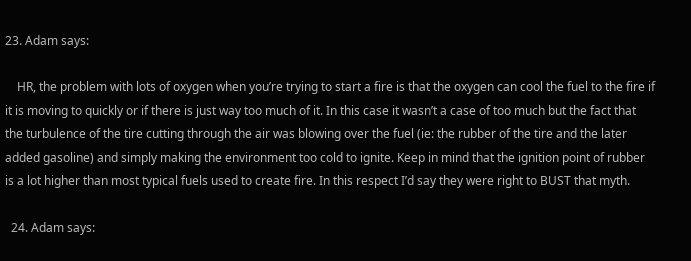23. Adam says:

    HR, the problem with lots of oxygen when you’re trying to start a fire is that the oxygen can cool the fuel to the fire if it is moving to quickly or if there is just way too much of it. In this case it wasn’t a case of too much but the fact that the turbulence of the tire cutting through the air was blowing over the fuel (ie: the rubber of the tire and the later added gasoline) and simply making the environment too cold to ignite. Keep in mind that the ignition point of rubber is a lot higher than most typical fuels used to create fire. In this respect I’d say they were right to BUST that myth.

  24. Adam says: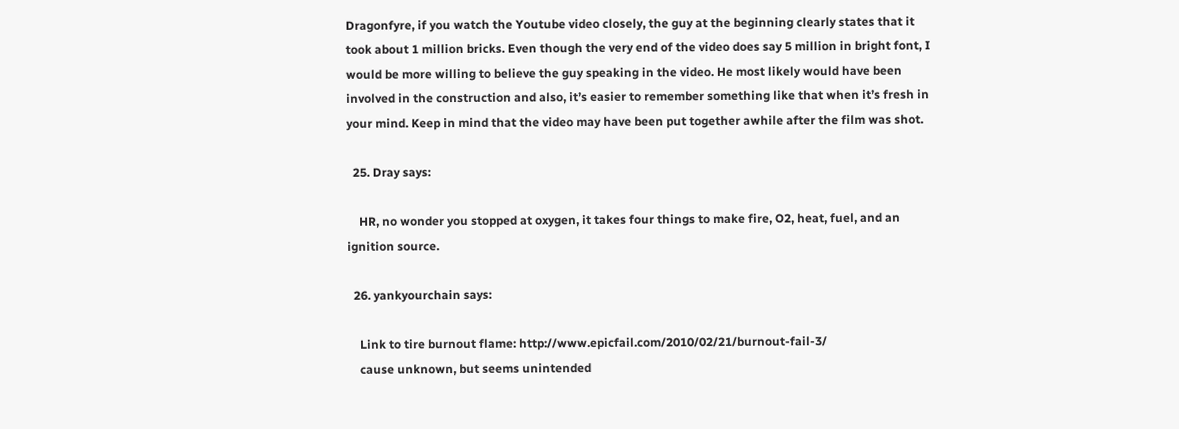Dragonfyre, if you watch the Youtube video closely, the guy at the beginning clearly states that it took about 1 million bricks. Even though the very end of the video does say 5 million in bright font, I would be more willing to believe the guy speaking in the video. He most likely would have been involved in the construction and also, it’s easier to remember something like that when it’s fresh in your mind. Keep in mind that the video may have been put together awhile after the film was shot.

  25. Dray says:

    HR, no wonder you stopped at oxygen, it takes four things to make fire, O2, heat, fuel, and an ignition source.

  26. yankyourchain says:

    Link to tire burnout flame: http://www.epicfail.com/2010/02/21/burnout-fail-3/
    cause unknown, but seems unintended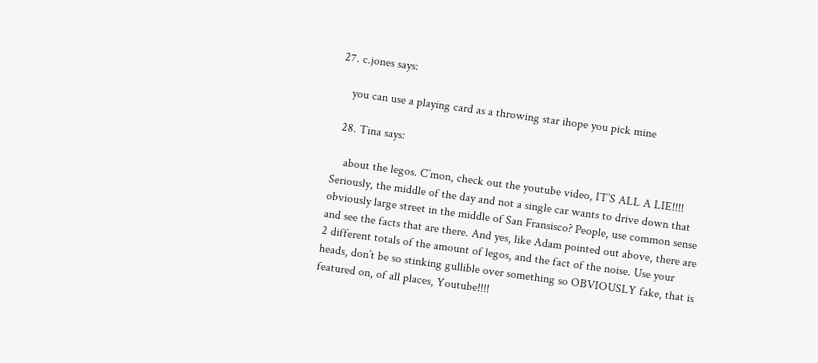27. c.jones says:

    you can use a playing card as a throwing star ihope you pick mine

  28. Tina says:

    about the legos. C’mon, check out the youtube video, IT’S ALL A LIE!!!! Seriously, the middle of the day and not a single car wants to drive down that obviously large street in the middle of San Fransisco? People, use common sense and see the facts that are there. And yes, like Adam pointed out above, there are 2 different totals of the amount of legos, and the fact of the noise. Use your heads, don’t be so stinking gullible over something so OBVIOUSLY fake, that is featured on, of all places, Youtube!!!!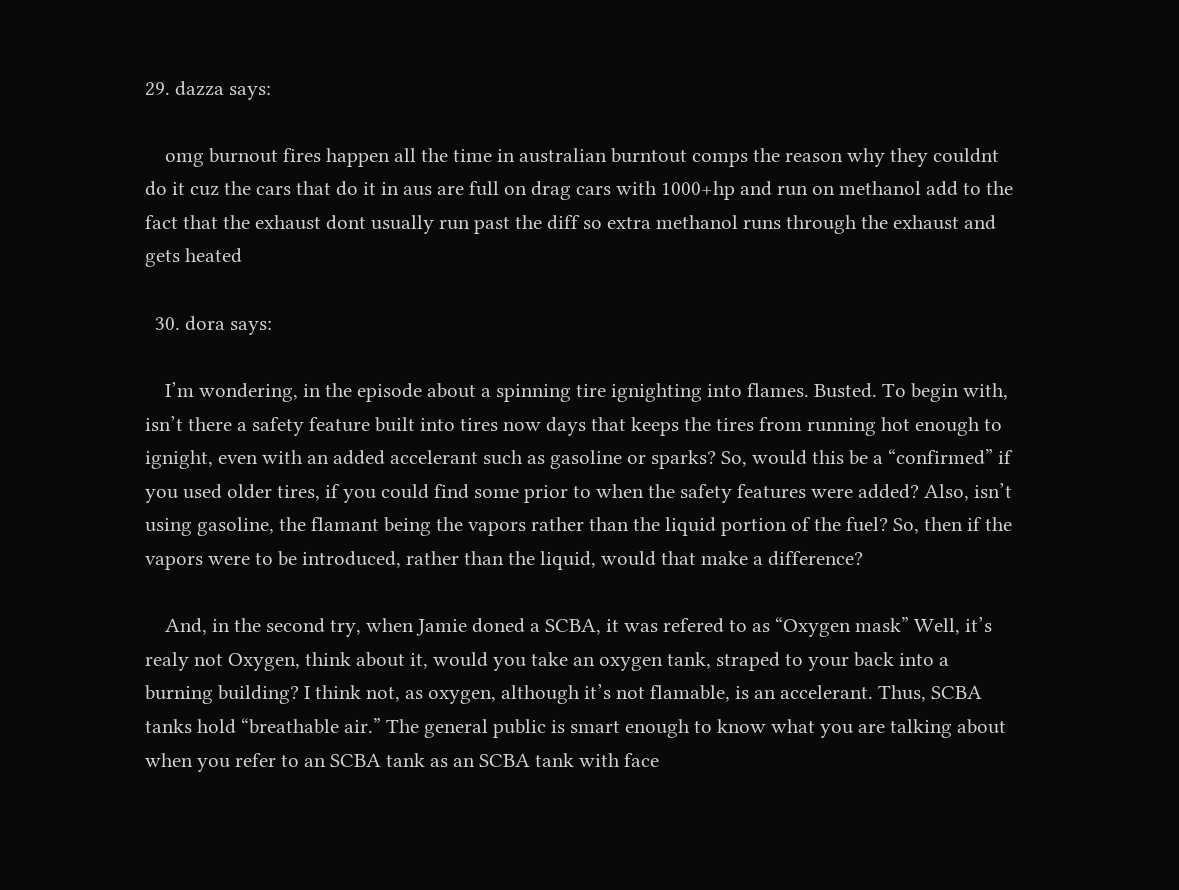29. dazza says:

    omg burnout fires happen all the time in australian burntout comps the reason why they couldnt do it cuz the cars that do it in aus are full on drag cars with 1000+hp and run on methanol add to the fact that the exhaust dont usually run past the diff so extra methanol runs through the exhaust and gets heated

  30. dora says:

    I’m wondering, in the episode about a spinning tire ignighting into flames. Busted. To begin with, isn’t there a safety feature built into tires now days that keeps the tires from running hot enough to ignight, even with an added accelerant such as gasoline or sparks? So, would this be a “confirmed” if you used older tires, if you could find some prior to when the safety features were added? Also, isn’t using gasoline, the flamant being the vapors rather than the liquid portion of the fuel? So, then if the vapors were to be introduced, rather than the liquid, would that make a difference?

    And, in the second try, when Jamie doned a SCBA, it was refered to as “Oxygen mask” Well, it’s realy not Oxygen, think about it, would you take an oxygen tank, straped to your back into a burning building? I think not, as oxygen, although it’s not flamable, is an accelerant. Thus, SCBA tanks hold “breathable air.” The general public is smart enough to know what you are talking about when you refer to an SCBA tank as an SCBA tank with face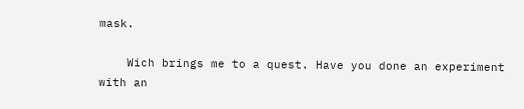mask.

    Wich brings me to a quest. Have you done an experiment with an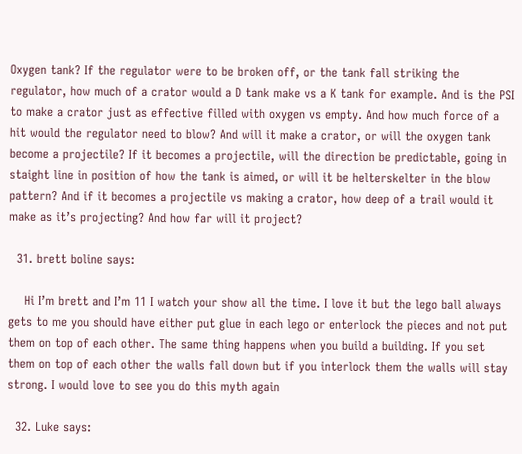Oxygen tank? If the regulator were to be broken off, or the tank fall striking the regulator, how much of a crator would a D tank make vs a K tank for example. And is the PSI to make a crator just as effective filled with oxygen vs empty. And how much force of a hit would the regulator need to blow? And will it make a crator, or will the oxygen tank become a projectile? If it becomes a projectile, will the direction be predictable, going in staight line in position of how the tank is aimed, or will it be helterskelter in the blow pattern? And if it becomes a projectile vs making a crator, how deep of a trail would it make as it’s projecting? And how far will it project?

  31. brett boline says:

    Hi I’m brett and I’m 11 I watch your show all the time. I love it but the lego ball always gets to me you should have either put glue in each lego or enterlock the pieces and not put them on top of each other. The same thing happens when you build a building. If you set them on top of each other the walls fall down but if you interlock them the walls will stay strong. I would love to see you do this myth again

  32. Luke says: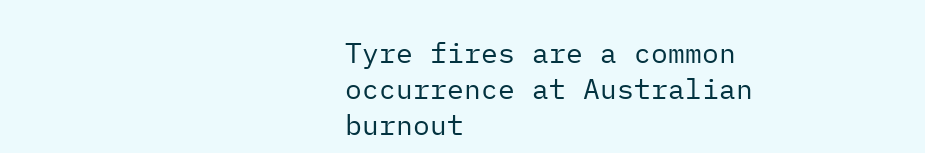Tyre fires are a common occurrence at Australian burnout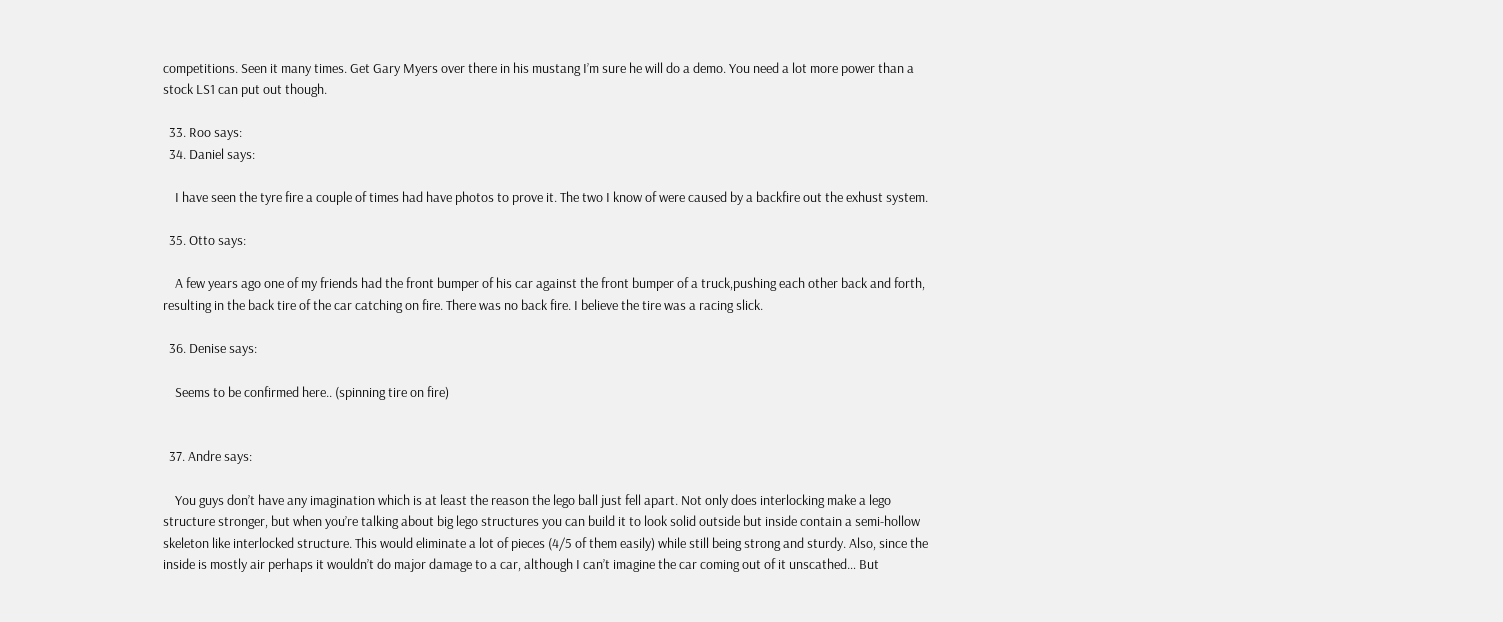competitions. Seen it many times. Get Gary Myers over there in his mustang I’m sure he will do a demo. You need a lot more power than a stock LS1 can put out though.

  33. Roo says:
  34. Daniel says:

    I have seen the tyre fire a couple of times had have photos to prove it. The two I know of were caused by a backfire out the exhust system.

  35. Otto says:

    A few years ago one of my friends had the front bumper of his car against the front bumper of a truck,pushing each other back and forth, resulting in the back tire of the car catching on fire. There was no back fire. I believe the tire was a racing slick.

  36. Denise says:

    Seems to be confirmed here.. (spinning tire on fire)


  37. Andre says:

    You guys don’t have any imagination which is at least the reason the lego ball just fell apart. Not only does interlocking make a lego structure stronger, but when you’re talking about big lego structures you can build it to look solid outside but inside contain a semi-hollow skeleton like interlocked structure. This would eliminate a lot of pieces (4/5 of them easily) while still being strong and sturdy. Also, since the inside is mostly air perhaps it wouldn’t do major damage to a car, although I can’t imagine the car coming out of it unscathed… But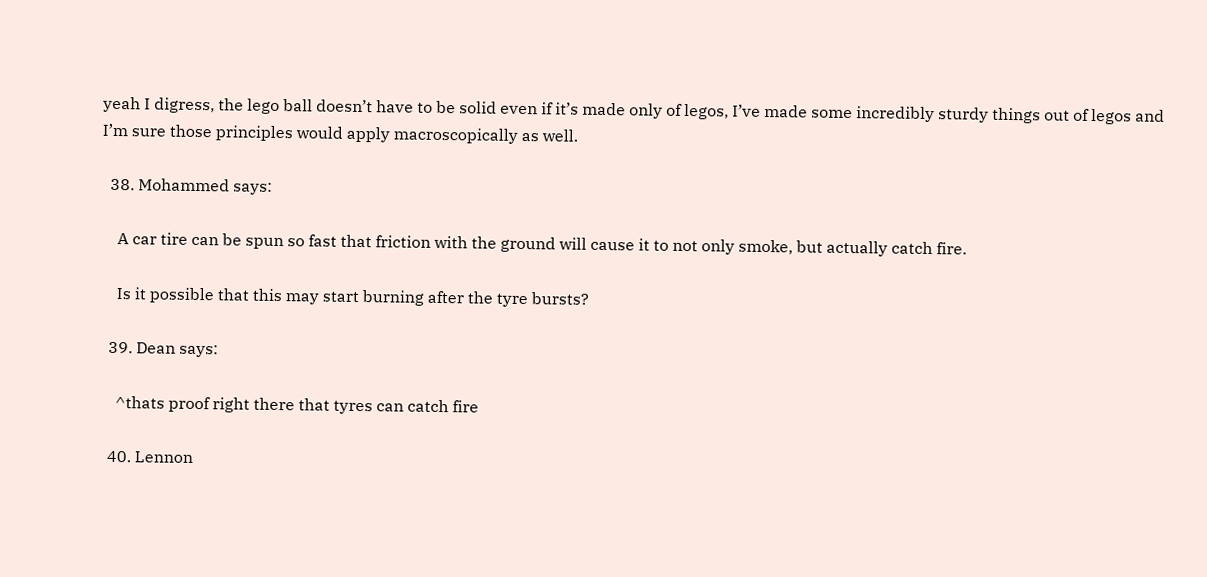yeah I digress, the lego ball doesn’t have to be solid even if it’s made only of legos, I’ve made some incredibly sturdy things out of legos and I’m sure those principles would apply macroscopically as well.

  38. Mohammed says:

    A car tire can be spun so fast that friction with the ground will cause it to not only smoke, but actually catch fire.

    Is it possible that this may start burning after the tyre bursts?

  39. Dean says:

    ^thats proof right there that tyres can catch fire

  40. Lennon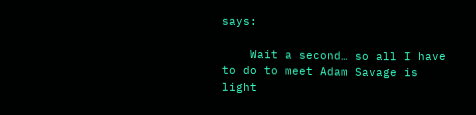says:

    Wait a second… so all I have to do to meet Adam Savage is light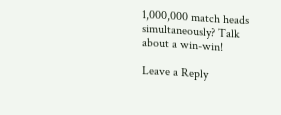1,000,000 match heads simultaneously? Talk about a win-win!

Leave a Reply